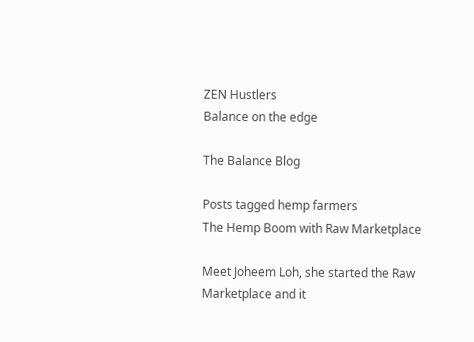ZEN Hustlers
Balance on the edge

The Balance Blog

Posts tagged hemp farmers
The Hemp Boom with Raw Marketplace

Meet Joheem Loh, she started the Raw Marketplace and it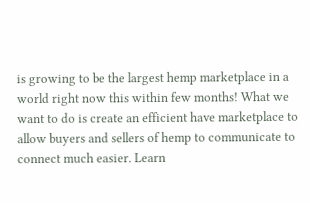is growing to be the largest hemp marketplace in a world right now this within few months! What we want to do is create an efficient have marketplace to allow buyers and sellers of hemp to communicate to connect much easier. Learn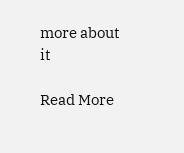more about it

Read More